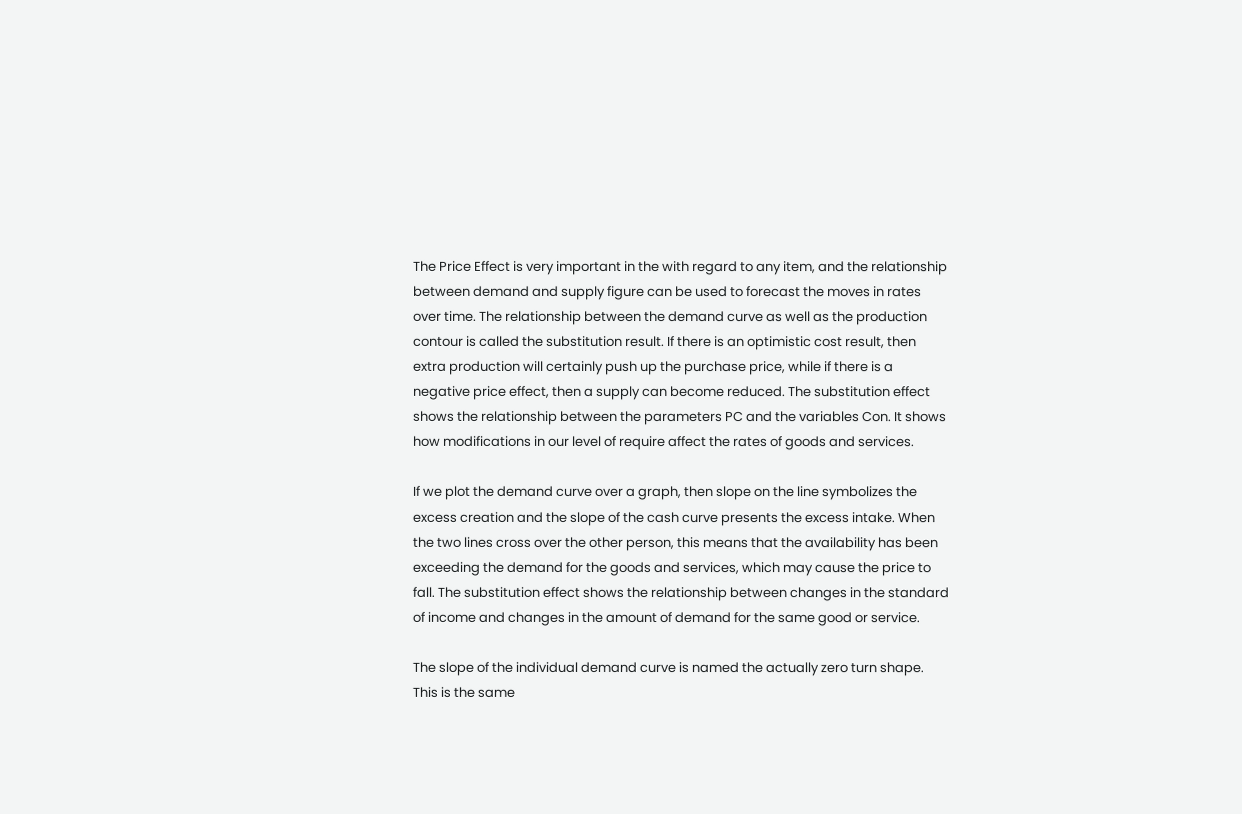The Price Effect is very important in the with regard to any item, and the relationship between demand and supply figure can be used to forecast the moves in rates over time. The relationship between the demand curve as well as the production contour is called the substitution result. If there is an optimistic cost result, then extra production will certainly push up the purchase price, while if there is a negative price effect, then a supply can become reduced. The substitution effect shows the relationship between the parameters PC and the variables Con. It shows how modifications in our level of require affect the rates of goods and services.

If we plot the demand curve over a graph, then slope on the line symbolizes the excess creation and the slope of the cash curve presents the excess intake. When the two lines cross over the other person, this means that the availability has been exceeding the demand for the goods and services, which may cause the price to fall. The substitution effect shows the relationship between changes in the standard of income and changes in the amount of demand for the same good or service.

The slope of the individual demand curve is named the actually zero turn shape. This is the same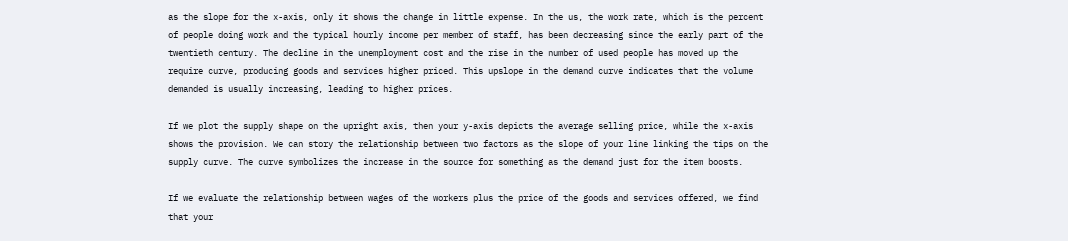as the slope for the x-axis, only it shows the change in little expense. In the us, the work rate, which is the percent of people doing work and the typical hourly income per member of staff, has been decreasing since the early part of the twentieth century. The decline in the unemployment cost and the rise in the number of used people has moved up the require curve, producing goods and services higher priced. This upslope in the demand curve indicates that the volume demanded is usually increasing, leading to higher prices.

If we plot the supply shape on the upright axis, then your y-axis depicts the average selling price, while the x-axis shows the provision. We can story the relationship between two factors as the slope of your line linking the tips on the supply curve. The curve symbolizes the increase in the source for something as the demand just for the item boosts.

If we evaluate the relationship between wages of the workers plus the price of the goods and services offered, we find that your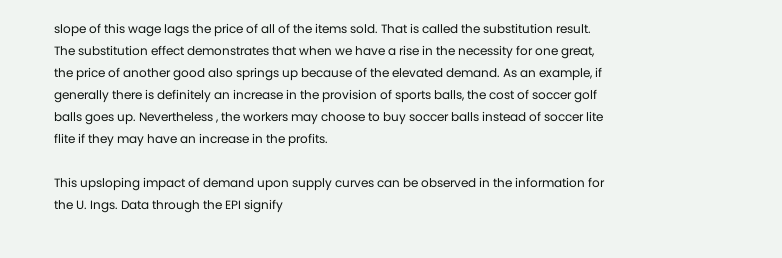slope of this wage lags the price of all of the items sold. That is called the substitution result. The substitution effect demonstrates that when we have a rise in the necessity for one great, the price of another good also springs up because of the elevated demand. As an example, if generally there is definitely an increase in the provision of sports balls, the cost of soccer golf balls goes up. Nevertheless , the workers may choose to buy soccer balls instead of soccer lite flite if they may have an increase in the profits.

This upsloping impact of demand upon supply curves can be observed in the information for the U. Ings. Data through the EPI signify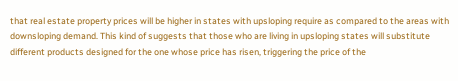that real estate property prices will be higher in states with upsloping require as compared to the areas with downsloping demand. This kind of suggests that those who are living in upsloping states will substitute different products designed for the one whose price has risen, triggering the price of the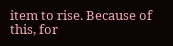item to rise. Because of this, for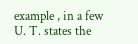example , in a few U. T. states the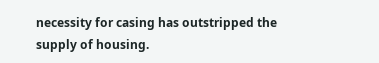necessity for casing has outstripped the supply of housing.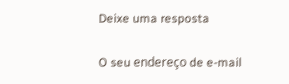Deixe uma resposta

O seu endereço de e-mail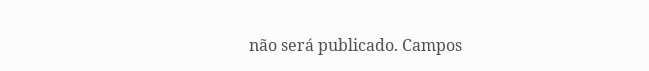não será publicado. Campos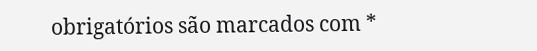obrigatórios são marcados com *